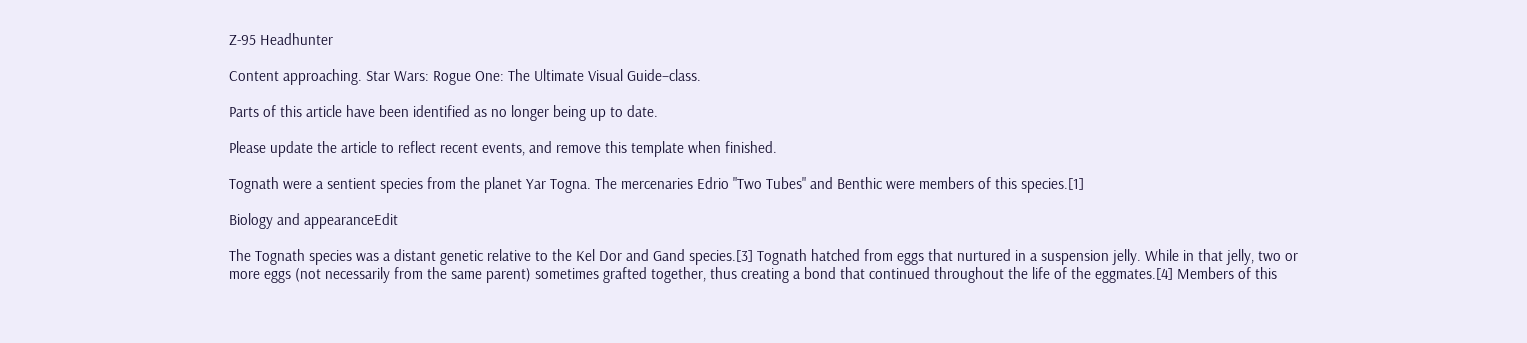Z-95 Headhunter

Content approaching. Star Wars: Rogue One: The Ultimate Visual Guide–class.

Parts of this article have been identified as no longer being up to date.

Please update the article to reflect recent events, and remove this template when finished.

Tognath were a sentient species from the planet Yar Togna. The mercenaries Edrio "Two Tubes" and Benthic were members of this species.[1]

Biology and appearanceEdit

The Tognath species was a distant genetic relative to the Kel Dor and Gand species.[3] Tognath hatched from eggs that nurtured in a suspension jelly. While in that jelly, two or more eggs (not necessarily from the same parent) sometimes grafted together, thus creating a bond that continued throughout the life of the eggmates.[4] Members of this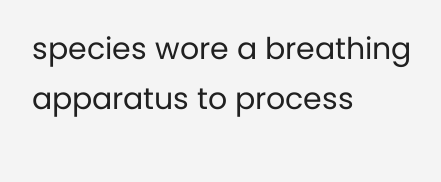species wore a breathing apparatus to process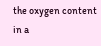the oxygen content in a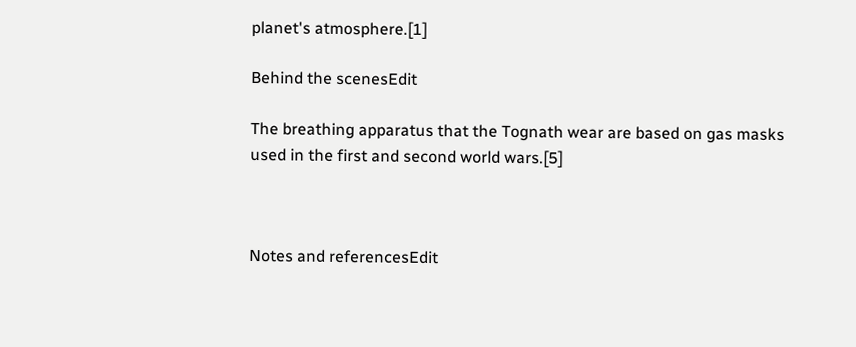planet's atmosphere.[1]

Behind the scenesEdit

The breathing apparatus that the Tognath wear are based on gas masks used in the first and second world wars.[5]



Notes and referencesEdit